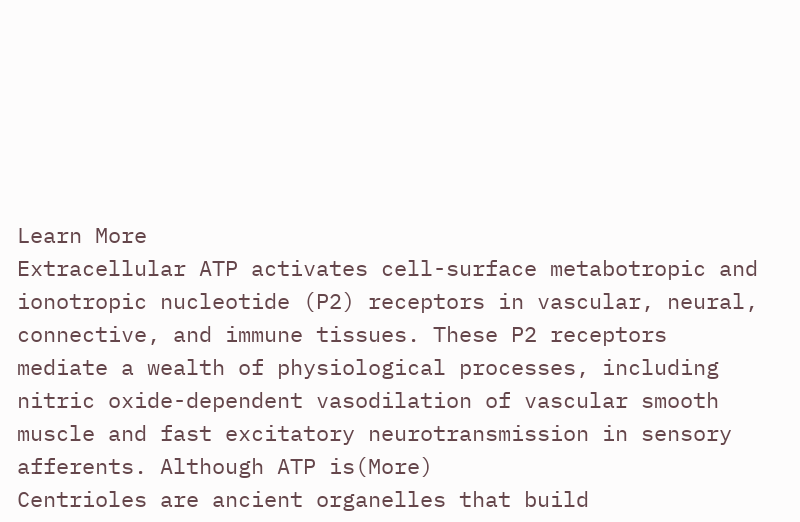Learn More
Extracellular ATP activates cell-surface metabotropic and ionotropic nucleotide (P2) receptors in vascular, neural, connective, and immune tissues. These P2 receptors mediate a wealth of physiological processes, including nitric oxide-dependent vasodilation of vascular smooth muscle and fast excitatory neurotransmission in sensory afferents. Although ATP is(More)
Centrioles are ancient organelles that build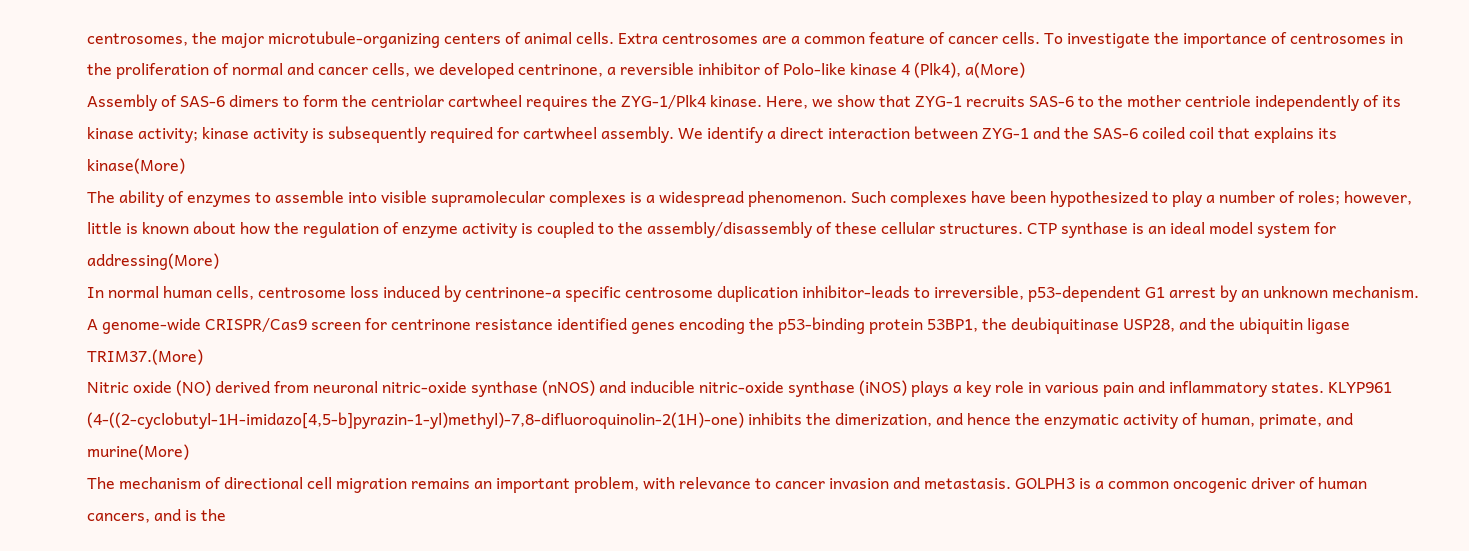centrosomes, the major microtubule-organizing centers of animal cells. Extra centrosomes are a common feature of cancer cells. To investigate the importance of centrosomes in the proliferation of normal and cancer cells, we developed centrinone, a reversible inhibitor of Polo-like kinase 4 (Plk4), a(More)
Assembly of SAS-6 dimers to form the centriolar cartwheel requires the ZYG-1/Plk4 kinase. Here, we show that ZYG-1 recruits SAS-6 to the mother centriole independently of its kinase activity; kinase activity is subsequently required for cartwheel assembly. We identify a direct interaction between ZYG-1 and the SAS-6 coiled coil that explains its kinase(More)
The ability of enzymes to assemble into visible supramolecular complexes is a widespread phenomenon. Such complexes have been hypothesized to play a number of roles; however, little is known about how the regulation of enzyme activity is coupled to the assembly/disassembly of these cellular structures. CTP synthase is an ideal model system for addressing(More)
In normal human cells, centrosome loss induced by centrinone-a specific centrosome duplication inhibitor-leads to irreversible, p53-dependent G1 arrest by an unknown mechanism. A genome-wide CRISPR/Cas9 screen for centrinone resistance identified genes encoding the p53-binding protein 53BP1, the deubiquitinase USP28, and the ubiquitin ligase TRIM37.(More)
Nitric oxide (NO) derived from neuronal nitric-oxide synthase (nNOS) and inducible nitric-oxide synthase (iNOS) plays a key role in various pain and inflammatory states. KLYP961 (4-((2-cyclobutyl-1H-imidazo[4,5-b]pyrazin-1-yl)methyl)-7,8-difluoroquinolin-2(1H)-one) inhibits the dimerization, and hence the enzymatic activity of human, primate, and murine(More)
The mechanism of directional cell migration remains an important problem, with relevance to cancer invasion and metastasis. GOLPH3 is a common oncogenic driver of human cancers, and is the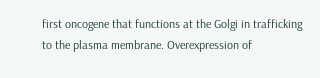first oncogene that functions at the Golgi in trafficking to the plasma membrane. Overexpression of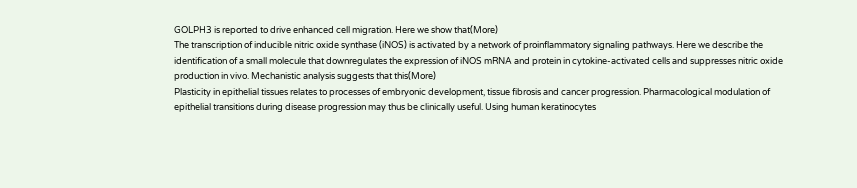GOLPH3 is reported to drive enhanced cell migration. Here we show that(More)
The transcription of inducible nitric oxide synthase (iNOS) is activated by a network of proinflammatory signaling pathways. Here we describe the identification of a small molecule that downregulates the expression of iNOS mRNA and protein in cytokine-activated cells and suppresses nitric oxide production in vivo. Mechanistic analysis suggests that this(More)
Plasticity in epithelial tissues relates to processes of embryonic development, tissue fibrosis and cancer progression. Pharmacological modulation of epithelial transitions during disease progression may thus be clinically useful. Using human keratinocytes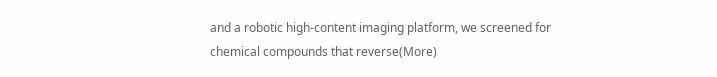and a robotic high-content imaging platform, we screened for chemical compounds that reverse(More)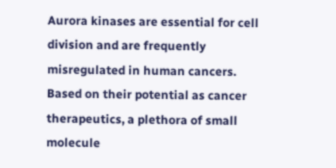Aurora kinases are essential for cell division and are frequently misregulated in human cancers. Based on their potential as cancer therapeutics, a plethora of small molecule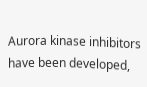Aurora kinase inhibitors have been developed,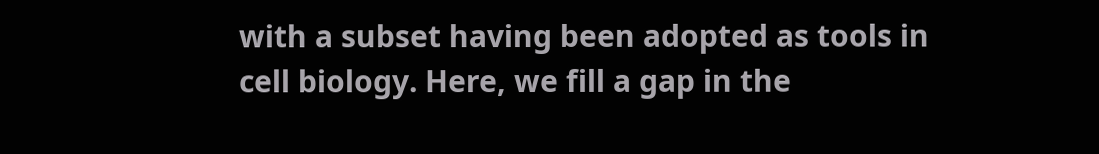with a subset having been adopted as tools in cell biology. Here, we fill a gap in the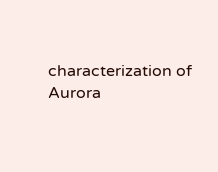characterization of Aurora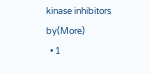kinase inhibitors by(More)
  • 1